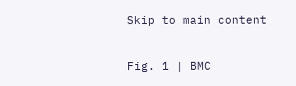Skip to main content


Fig. 1 | BMC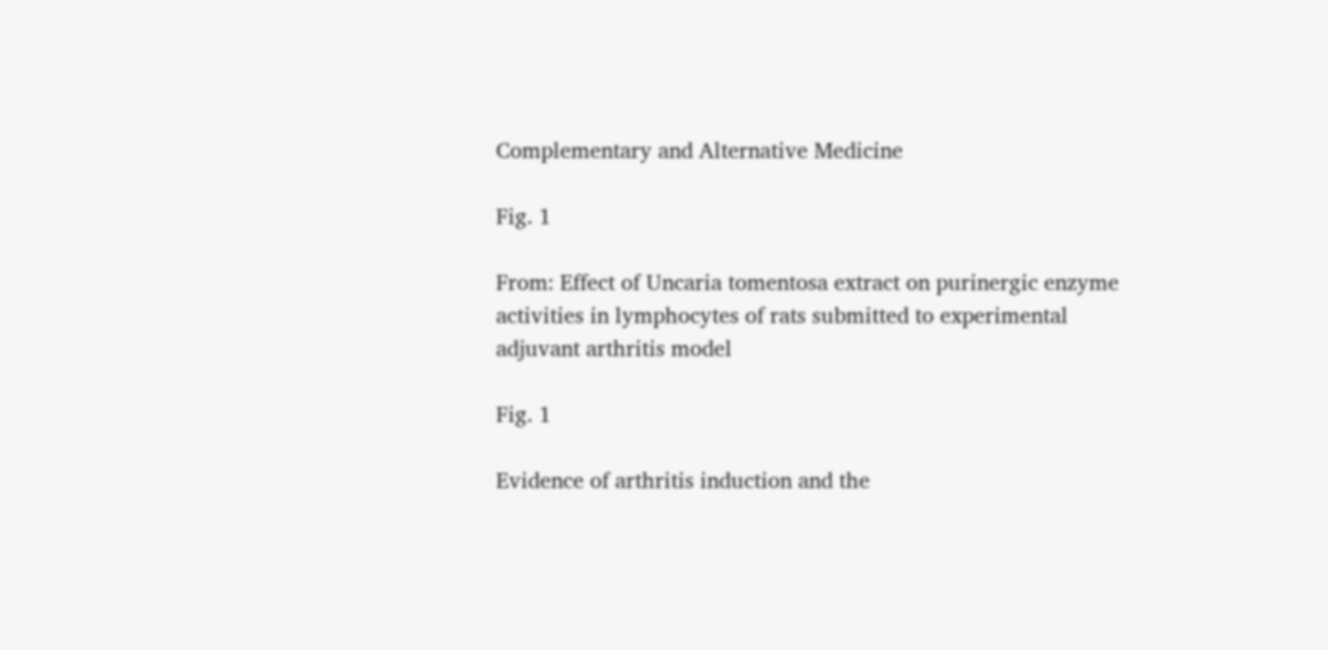Complementary and Alternative Medicine

Fig. 1

From: Effect of Uncaria tomentosa extract on purinergic enzyme activities in lymphocytes of rats submitted to experimental adjuvant arthritis model

Fig. 1

Evidence of arthritis induction and the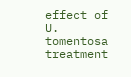effect of U. tomentosa treatment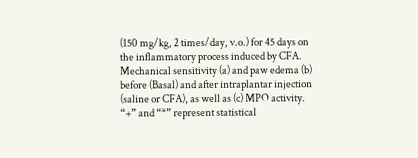(150 mg/kg, 2 times/day, v.o.) for 45 days on the inflammatory process induced by CFA. Mechanical sensitivity (a) and paw edema (b) before (Basal) and after intraplantar injection (saline or CFA), as well as (c) MPO activity. “+” and “*” represent statistical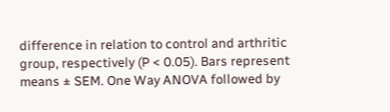difference in relation to control and arthritic group, respectively (P < 0.05). Bars represent means ± SEM. One Way ANOVA followed by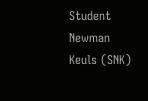Student Newman Keuls (SNK)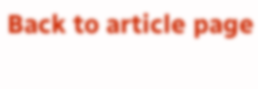Back to article page